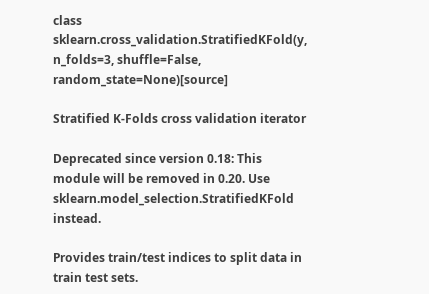class sklearn.cross_validation.StratifiedKFold(y, n_folds=3, shuffle=False, random_state=None)[source]

Stratified K-Folds cross validation iterator

Deprecated since version 0.18: This module will be removed in 0.20. Use sklearn.model_selection.StratifiedKFold instead.

Provides train/test indices to split data in train test sets.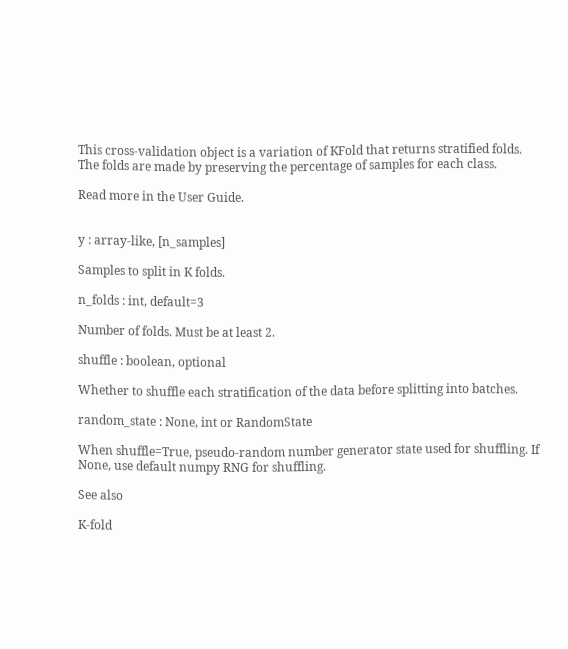This cross-validation object is a variation of KFold that returns stratified folds. The folds are made by preserving the percentage of samples for each class.

Read more in the User Guide.


y : array-like, [n_samples]

Samples to split in K folds.

n_folds : int, default=3

Number of folds. Must be at least 2.

shuffle : boolean, optional

Whether to shuffle each stratification of the data before splitting into batches.

random_state : None, int or RandomState

When shuffle=True, pseudo-random number generator state used for shuffling. If None, use default numpy RNG for shuffling.

See also

K-fold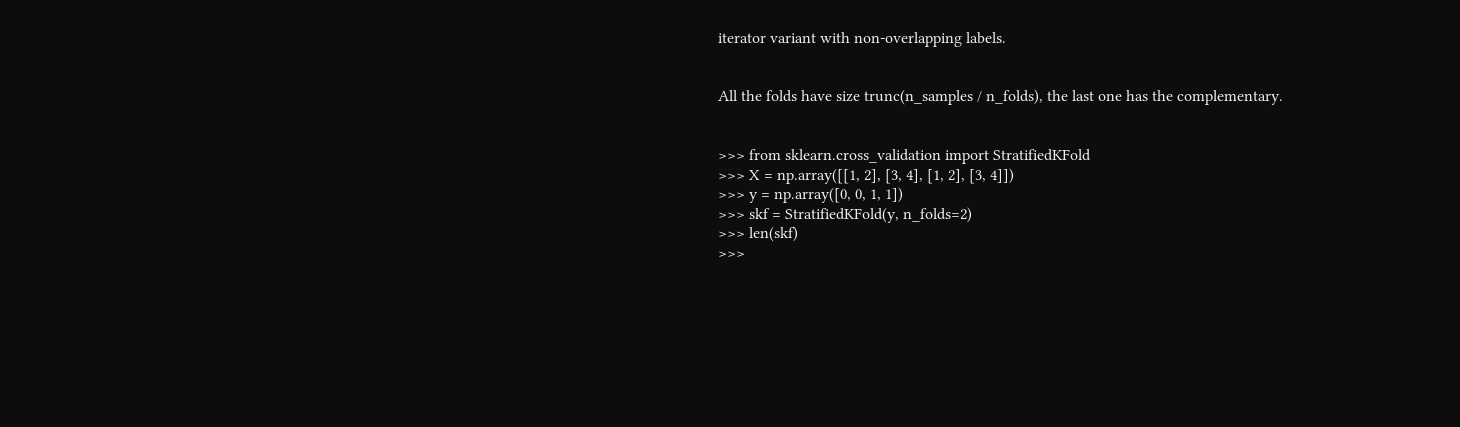iterator variant with non-overlapping labels.


All the folds have size trunc(n_samples / n_folds), the last one has the complementary.


>>> from sklearn.cross_validation import StratifiedKFold
>>> X = np.array([[1, 2], [3, 4], [1, 2], [3, 4]])
>>> y = np.array([0, 0, 1, 1])
>>> skf = StratifiedKFold(y, n_folds=2)
>>> len(skf)
>>>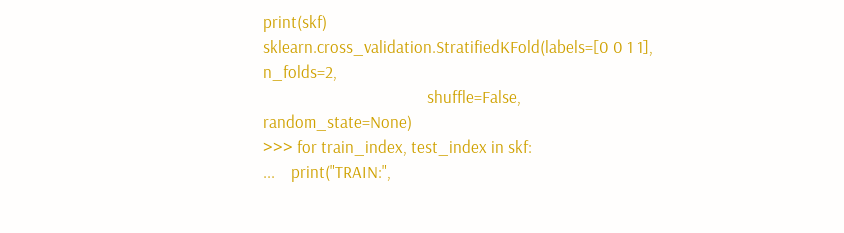print(skf)
sklearn.cross_validation.StratifiedKFold(labels=[0 0 1 1], n_folds=2,
                                         shuffle=False, random_state=None)
>>> for train_index, test_index in skf:
...    print("TRAIN:",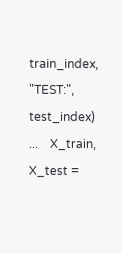train_index, "TEST:", test_index)
...    X_train, X_test =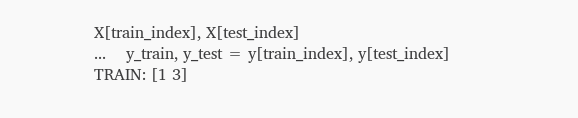X[train_index], X[test_index]
...    y_train, y_test = y[train_index], y[test_index]
TRAIN: [1 3]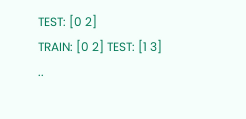TEST: [0 2]
TRAIN: [0 2] TEST: [1 3]
..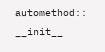automethod:: __init__